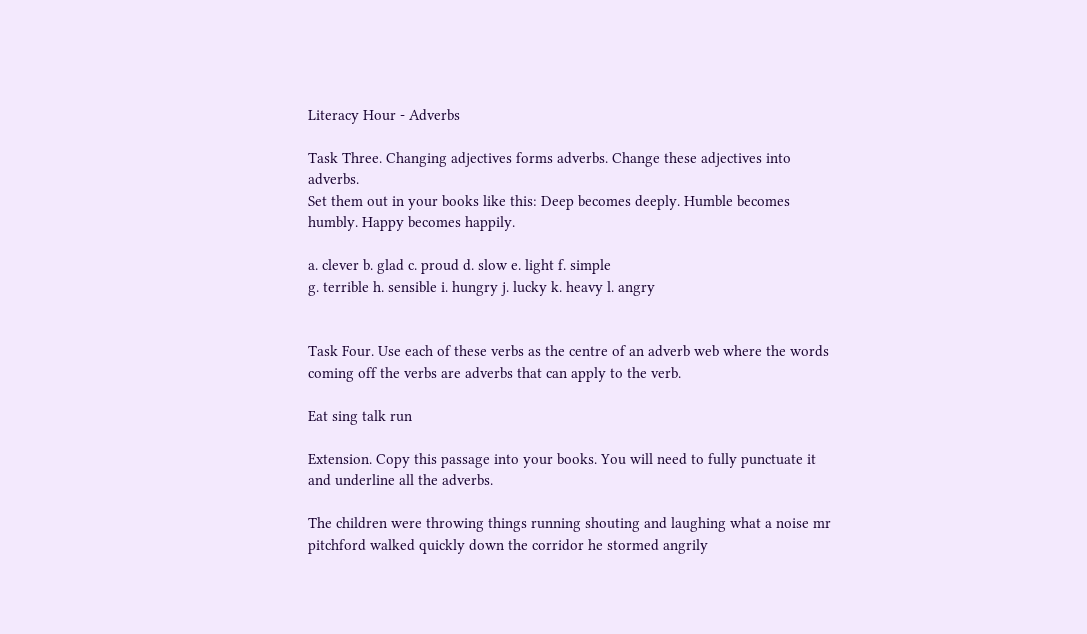Literacy Hour - Adverbs

Task Three. Changing adjectives forms adverbs. Change these adjectives into adverbs.
Set them out in your books like this: Deep becomes deeply. Humble becomes humbly. Happy becomes happily.

a. clever b. glad c. proud d. slow e. light f. simple
g. terrible h. sensible i. hungry j. lucky k. heavy l. angry


Task Four. Use each of these verbs as the centre of an adverb web where the words coming off the verbs are adverbs that can apply to the verb.

Eat sing talk run

Extension. Copy this passage into your books. You will need to fully punctuate it and underline all the adverbs.

The children were throwing things running shouting and laughing what a noise mr pitchford walked quickly down the corridor he stormed angrily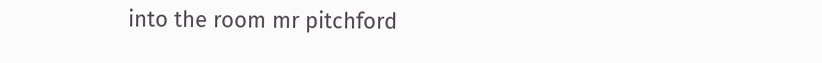into the room mr pitchford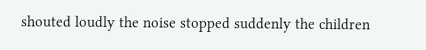shouted loudly the noise stopped suddenly the children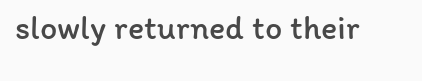slowly returned to their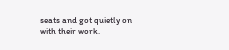seats and got quietly on with their work.